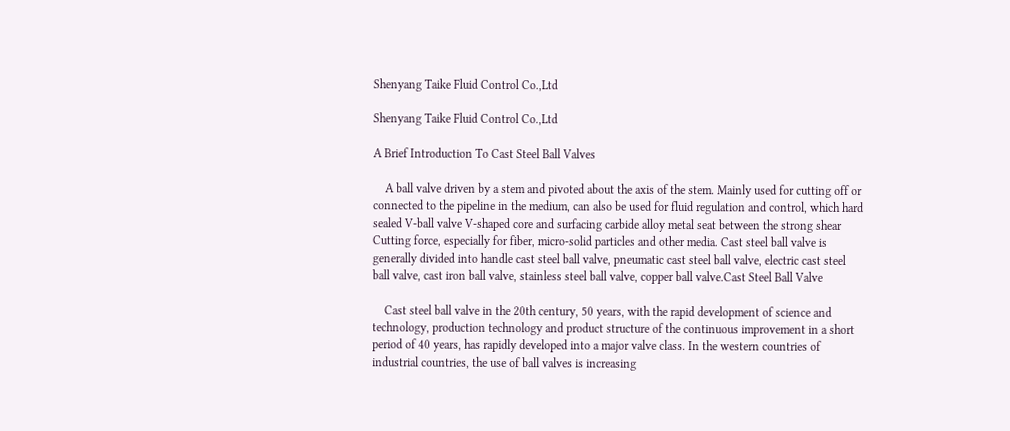Shenyang Taike Fluid Control Co.,Ltd

Shenyang Taike Fluid Control Co.,Ltd

A Brief Introduction To Cast Steel Ball Valves

    A ball valve driven by a stem and pivoted about the axis of the stem. Mainly used for cutting off or connected to the pipeline in the medium, can also be used for fluid regulation and control, which hard sealed V-ball valve V-shaped core and surfacing carbide alloy metal seat between the strong shear Cutting force, especially for fiber, micro-solid particles and other media. Cast steel ball valve is generally divided into handle cast steel ball valve, pneumatic cast steel ball valve, electric cast steel ball valve, cast iron ball valve, stainless steel ball valve, copper ball valve.Cast Steel Ball Valve

    Cast steel ball valve in the 20th century, 50 years, with the rapid development of science and technology, production technology and product structure of the continuous improvement in a short period of 40 years, has rapidly developed into a major valve class. In the western countries of industrial countries, the use of ball valves is increasing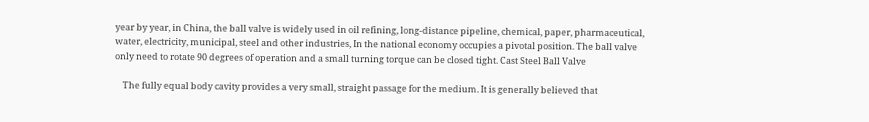year by year, in China, the ball valve is widely used in oil refining, long-distance pipeline, chemical, paper, pharmaceutical, water, electricity, municipal, steel and other industries, In the national economy occupies a pivotal position. The ball valve only need to rotate 90 degrees of operation and a small turning torque can be closed tight. Cast Steel Ball Valve

    The fully equal body cavity provides a very small, straight passage for the medium. It is generally believed that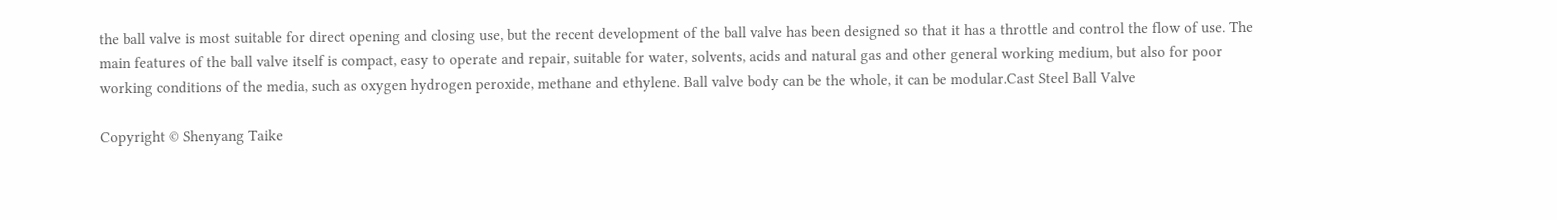the ball valve is most suitable for direct opening and closing use, but the recent development of the ball valve has been designed so that it has a throttle and control the flow of use. The main features of the ball valve itself is compact, easy to operate and repair, suitable for water, solvents, acids and natural gas and other general working medium, but also for poor working conditions of the media, such as oxygen hydrogen peroxide, methane and ethylene. Ball valve body can be the whole, it can be modular.Cast Steel Ball Valve

Copyright © Shenyang Taike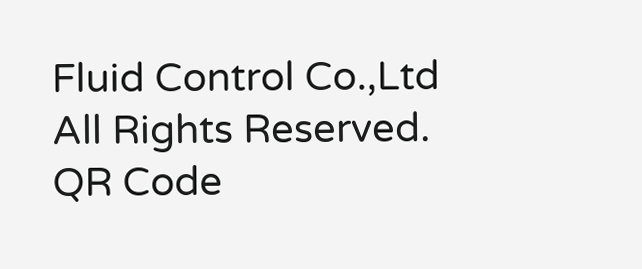Fluid Control Co.,Ltd All Rights Reserved.
QR Code